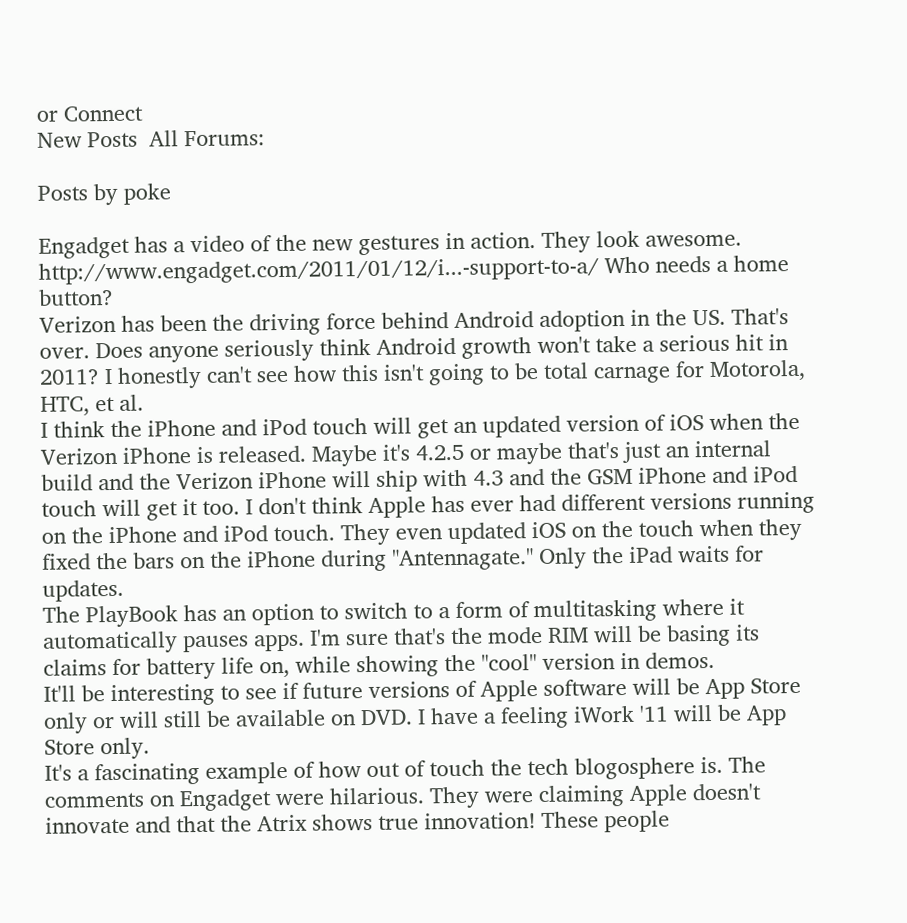or Connect
New Posts  All Forums:

Posts by poke

Engadget has a video of the new gestures in action. They look awesome. http://www.engadget.com/2011/01/12/i...-support-to-a/ Who needs a home button?
Verizon has been the driving force behind Android adoption in the US. That's over. Does anyone seriously think Android growth won't take a serious hit in 2011? I honestly can't see how this isn't going to be total carnage for Motorola, HTC, et al.
I think the iPhone and iPod touch will get an updated version of iOS when the Verizon iPhone is released. Maybe it's 4.2.5 or maybe that's just an internal build and the Verizon iPhone will ship with 4.3 and the GSM iPhone and iPod touch will get it too. I don't think Apple has ever had different versions running on the iPhone and iPod touch. They even updated iOS on the touch when they fixed the bars on the iPhone during "Antennagate." Only the iPad waits for updates.
The PlayBook has an option to switch to a form of multitasking where it automatically pauses apps. I'm sure that's the mode RIM will be basing its claims for battery life on, while showing the "cool" version in demos.
It'll be interesting to see if future versions of Apple software will be App Store only or will still be available on DVD. I have a feeling iWork '11 will be App Store only.
It's a fascinating example of how out of touch the tech blogosphere is. The comments on Engadget were hilarious. They were claiming Apple doesn't innovate and that the Atrix shows true innovation! These people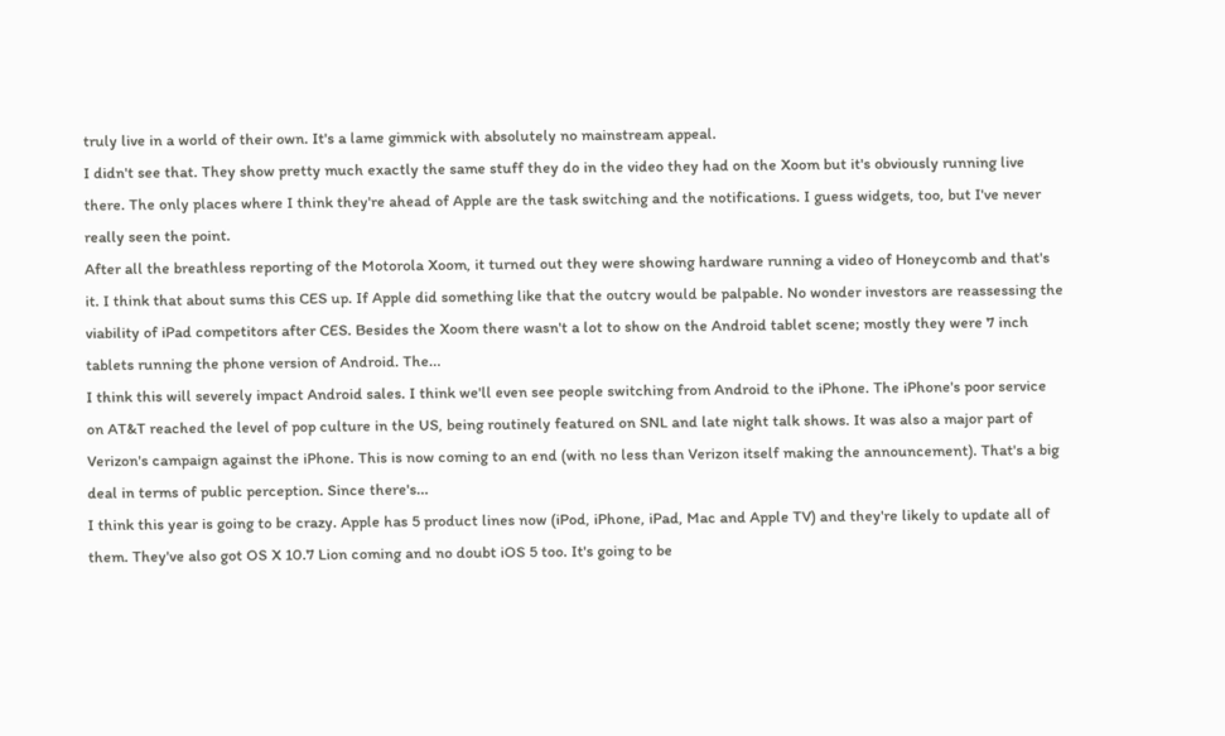truly live in a world of their own. It's a lame gimmick with absolutely no mainstream appeal.
I didn't see that. They show pretty much exactly the same stuff they do in the video they had on the Xoom but it's obviously running live there. The only places where I think they're ahead of Apple are the task switching and the notifications. I guess widgets, too, but I've never really seen the point.
After all the breathless reporting of the Motorola Xoom, it turned out they were showing hardware running a video of Honeycomb and that's it. I think that about sums this CES up. If Apple did something like that the outcry would be palpable. No wonder investors are reassessing the viability of iPad competitors after CES. Besides the Xoom there wasn't a lot to show on the Android tablet scene; mostly they were 7 inch tablets running the phone version of Android. The...
I think this will severely impact Android sales. I think we'll even see people switching from Android to the iPhone. The iPhone's poor service on AT&T reached the level of pop culture in the US, being routinely featured on SNL and late night talk shows. It was also a major part of Verizon's campaign against the iPhone. This is now coming to an end (with no less than Verizon itself making the announcement). That's a big deal in terms of public perception. Since there's...
I think this year is going to be crazy. Apple has 5 product lines now (iPod, iPhone, iPad, Mac and Apple TV) and they're likely to update all of them. They've also got OS X 10.7 Lion coming and no doubt iOS 5 too. It's going to be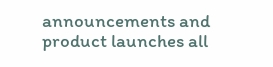announcements and product launches all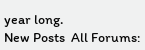year long.
New Posts  All Forums: